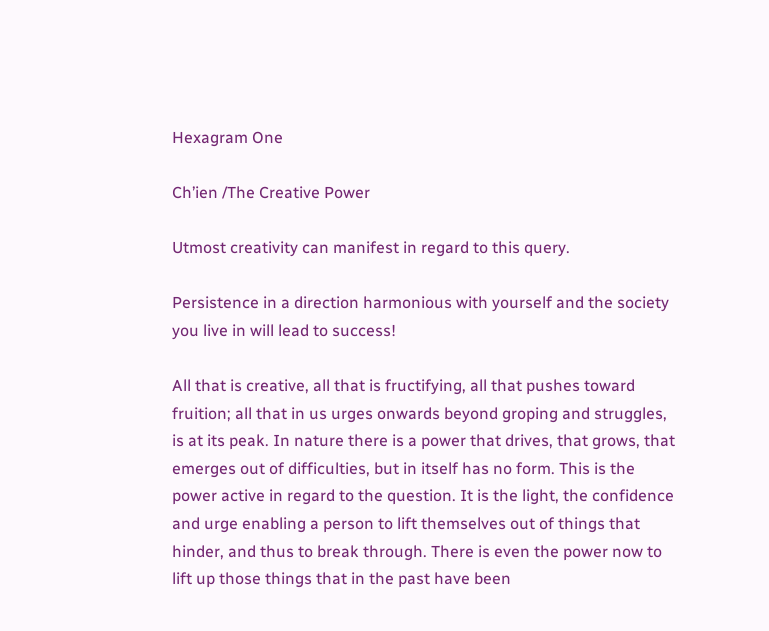Hexagram One

Ch’ien /The Creative Power

Utmost creativity can manifest in regard to this query.

Persistence in a direction harmonious with yourself and the society you live in will lead to success!

All that is creative, all that is fructifying, all that pushes toward fruition; all that in us urges onwards beyond groping and struggles, is at its peak. In nature there is a power that drives, that grows, that emerges out of difficulties, but in itself has no form. This is the power active in regard to the question. It is the light, the confidence and urge enabling a person to lift themselves out of things that hinder, and thus to break through. There is even the power now to lift up those things that in the past have been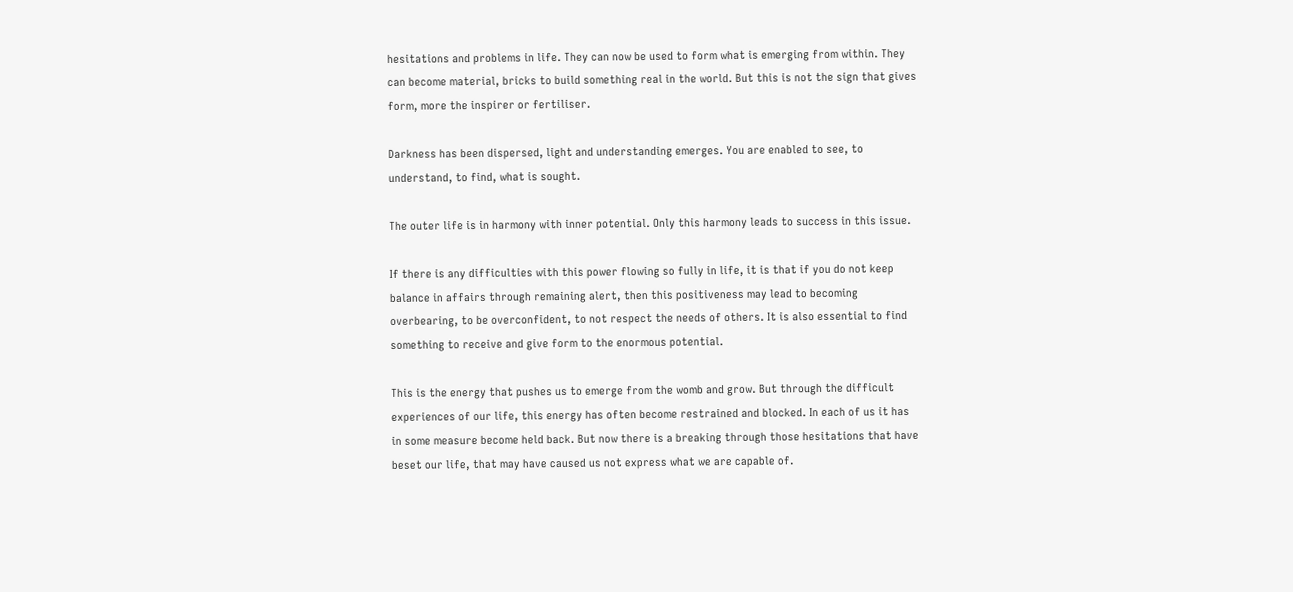hesitations and problems in life. They can now be used to form what is emerging from within. They can become material, bricks to build something real in the world. But this is not the sign that gives form, more the inspirer or fertiliser.

Darkness has been dispersed, light and understanding emerges. You are enabled to see, to understand, to find, what is sought.

The outer life is in harmony with inner potential. Only this harmony leads to success in this issue.

If there is any difficulties with this power flowing so fully in life, it is that if you do not keep balance in affairs through remaining alert, then this positiveness may lead to becoming overbearing, to be overconfident, to not respect the needs of others. It is also essential to find something to receive and give form to the enormous potential.

This is the energy that pushes us to emerge from the womb and grow. But through the difficult experiences of our life, this energy has often become restrained and blocked. In each of us it has in some measure become held back. But now there is a breaking through those hesitations that have beset our life, that may have caused us not express what we are capable of.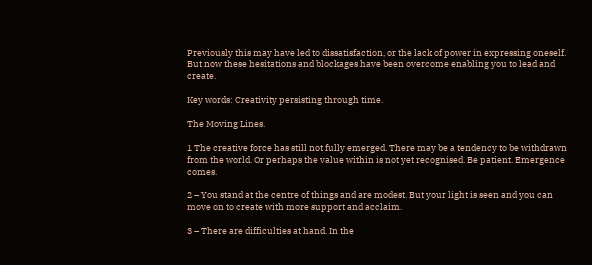Previously this may have led to dissatisfaction, or the lack of power in expressing oneself. But now these hesitations and blockages have been overcome enabling you to lead and create.

Key words: Creativity persisting through time.

The Moving Lines.

1 The creative force has still not fully emerged. There may be a tendency to be withdrawn from the world. Or perhaps the value within is not yet recognised. Be patient. Emergence comes.

2 – You stand at the centre of things and are modest. But your light is seen and you can move on to create with more support and acclaim.

3 – There are difficulties at hand. In the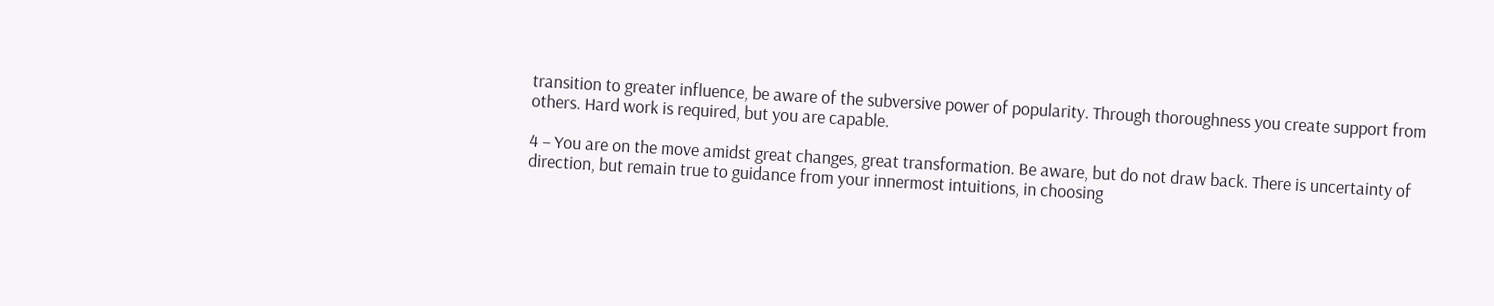transition to greater influence, be aware of the subversive power of popularity. Through thoroughness you create support from others. Hard work is required, but you are capable.

4 – You are on the move amidst great changes, great transformation. Be aware, but do not draw back. There is uncertainty of direction, but remain true to guidance from your innermost intuitions, in choosing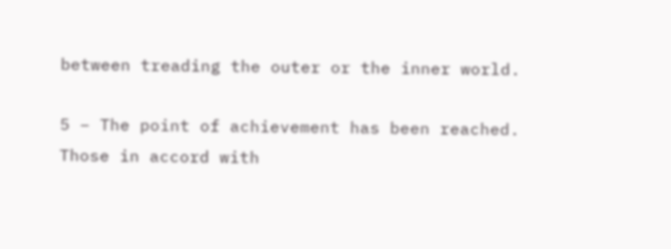between treading the outer or the inner world.

5 – The point of achievement has been reached. Those in accord with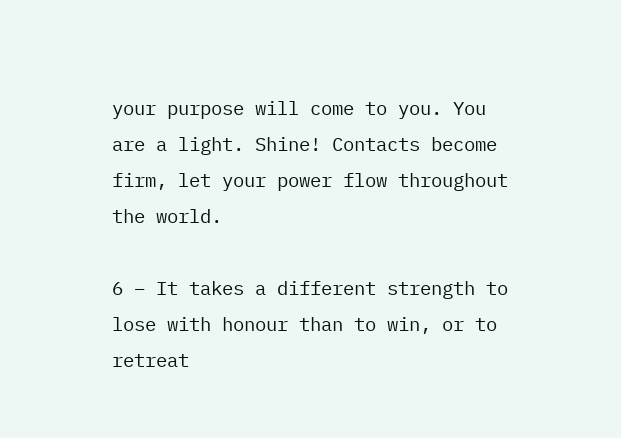your purpose will come to you. You are a light. Shine! Contacts become firm, let your power flow throughout the world.

6 – It takes a different strength to lose with honour than to win, or to retreat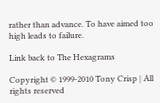rather than advance. To have aimed too high leads to failure.

Link back to The Hexagrams

Copyright © 1999-2010 Tony Crisp | All rights reserved